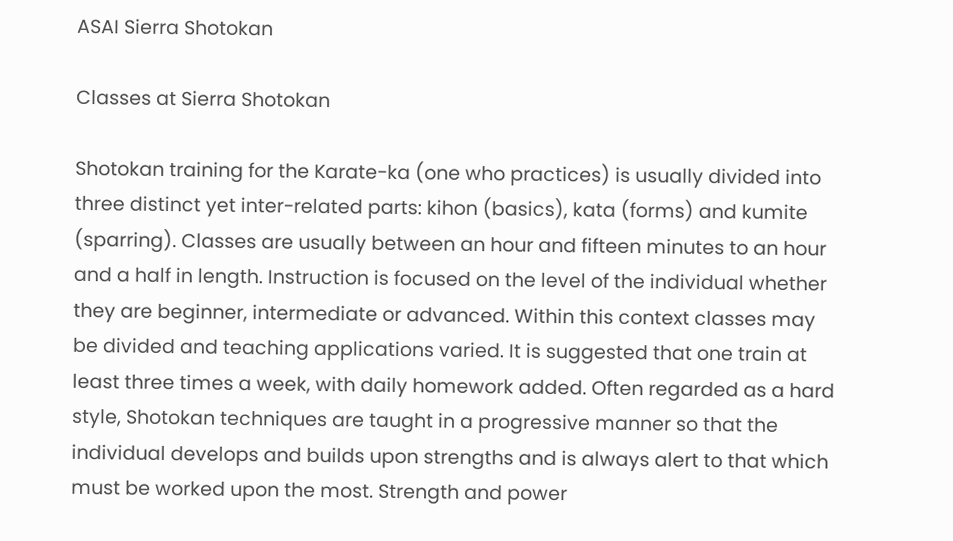ASAI Sierra Shotokan

Classes at Sierra Shotokan

Shotokan training for the Karate-ka (one who practices) is usually divided into three distinct yet inter-related parts: kihon (basics), kata (forms) and kumite (sparring). Classes are usually between an hour and fifteen minutes to an hour and a half in length. Instruction is focused on the level of the individual whether they are beginner, intermediate or advanced. Within this context classes may be divided and teaching applications varied. It is suggested that one train at least three times a week, with daily homework added. Often regarded as a hard style, Shotokan techniques are taught in a progressive manner so that the individual develops and builds upon strengths and is always alert to that which must be worked upon the most. Strength and power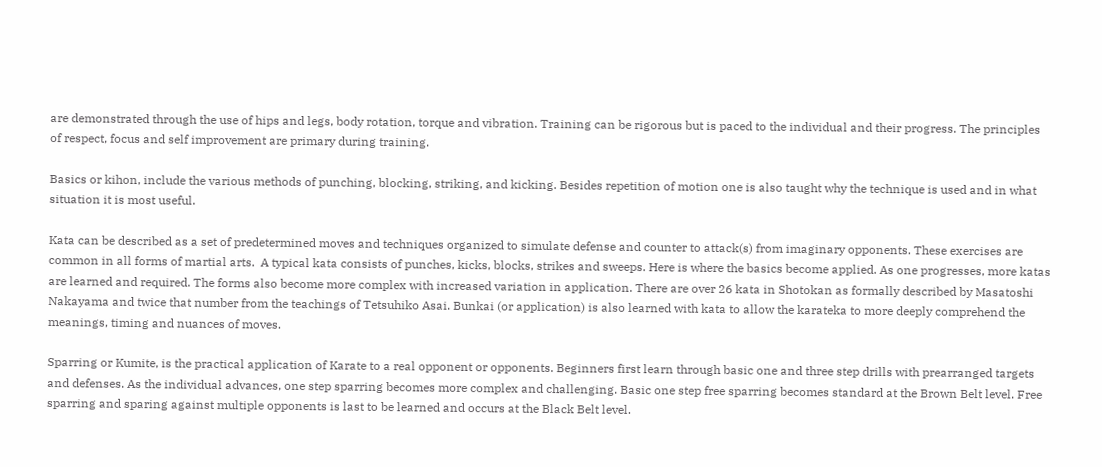are demonstrated through the use of hips and legs, body rotation, torque and vibration. Training can be rigorous but is paced to the individual and their progress. The principles of respect, focus and self improvement are primary during training.

Basics or kihon, include the various methods of punching, blocking, striking, and kicking. Besides repetition of motion one is also taught why the technique is used and in what situation it is most useful.

Kata can be described as a set of predetermined moves and techniques organized to simulate defense and counter to attack(s) from imaginary opponents. These exercises are common in all forms of martial arts.  A typical kata consists of punches, kicks, blocks, strikes and sweeps. Here is where the basics become applied. As one progresses, more katas are learned and required. The forms also become more complex with increased variation in application. There are over 26 kata in Shotokan as formally described by Masatoshi Nakayama and twice that number from the teachings of Tetsuhiko Asai. Bunkai (or application) is also learned with kata to allow the karateka to more deeply comprehend the meanings, timing and nuances of moves.

Sparring or Kumite, is the practical application of Karate to a real opponent or opponents. Beginners first learn through basic one and three step drills with prearranged targets and defenses. As the individual advances, one step sparring becomes more complex and challenging. Basic one step free sparring becomes standard at the Brown Belt level. Free sparring and sparing against multiple opponents is last to be learned and occurs at the Black Belt level.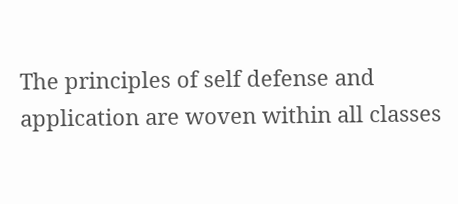The principles of self defense and application are woven within all classes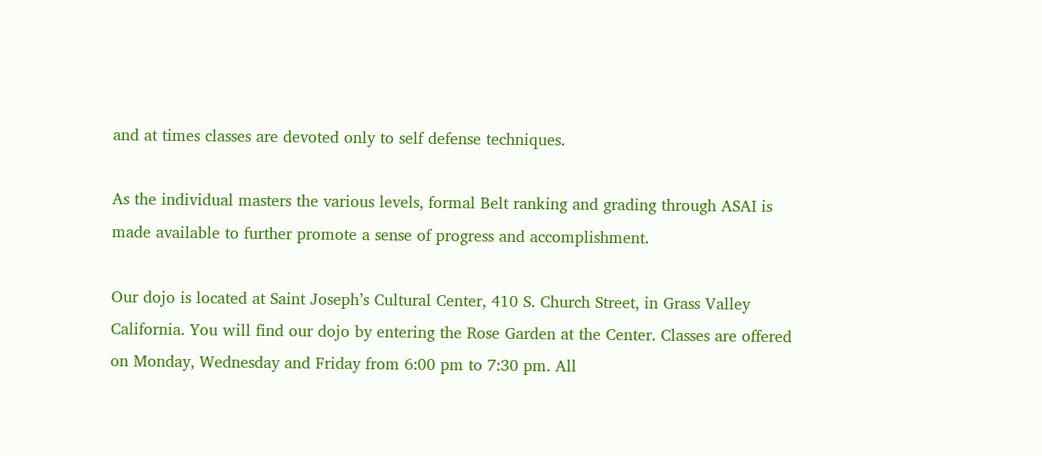and at times classes are devoted only to self defense techniques.

As the individual masters the various levels, formal Belt ranking and grading through ASAI is made available to further promote a sense of progress and accomplishment.

Our dojo is located at Saint Joseph’s Cultural Center, 410 S. Church Street, in Grass Valley California. You will find our dojo by entering the Rose Garden at the Center. Classes are offered on Monday, Wednesday and Friday from 6:00 pm to 7:30 pm. All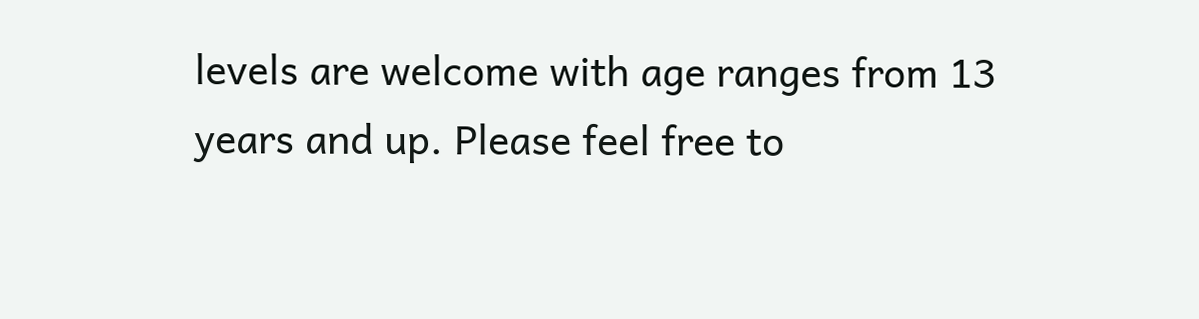levels are welcome with age ranges from 13 years and up. Please feel free to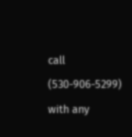call (530-906-5299) with any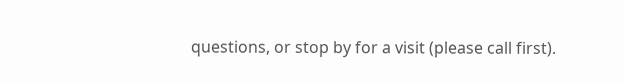questions, or stop by for a visit (please call first).